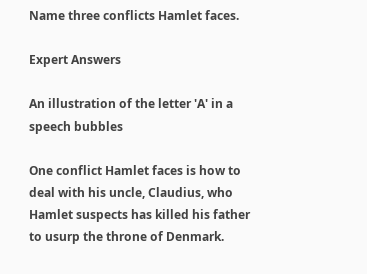Name three conflicts Hamlet faces.

Expert Answers

An illustration of the letter 'A' in a speech bubbles

One conflict Hamlet faces is how to deal with his uncle, Claudius, who Hamlet suspects has killed his father to usurp the throne of Denmark.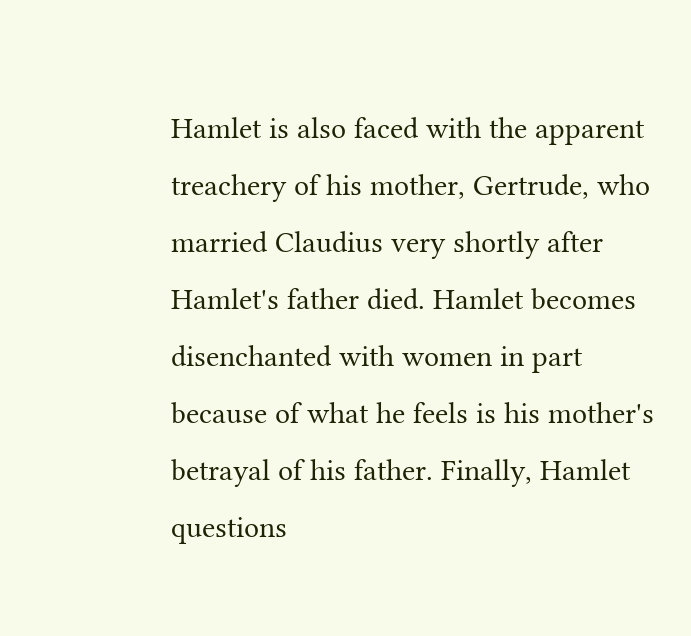Hamlet is also faced with the apparent treachery of his mother, Gertrude, who married Claudius very shortly after Hamlet's father died. Hamlet becomes disenchanted with women in part because of what he feels is his mother's betrayal of his father. Finally, Hamlet questions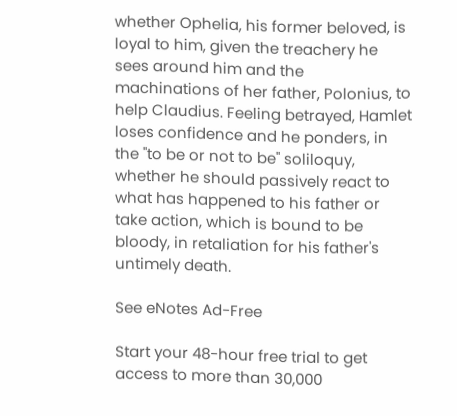whether Ophelia, his former beloved, is loyal to him, given the treachery he sees around him and the machinations of her father, Polonius, to help Claudius. Feeling betrayed, Hamlet loses confidence and he ponders, in the "to be or not to be" soliloquy, whether he should passively react to what has happened to his father or take action, which is bound to be bloody, in retaliation for his father's untimely death.

See eNotes Ad-Free

Start your 48-hour free trial to get access to more than 30,000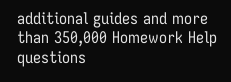additional guides and more than 350,000 Homework Help questions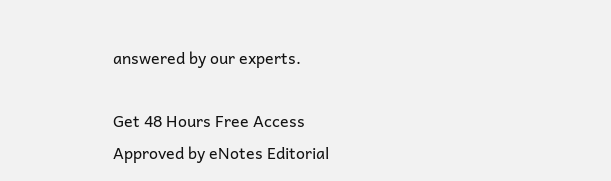answered by our experts.

Get 48 Hours Free Access
Approved by eNotes Editorial